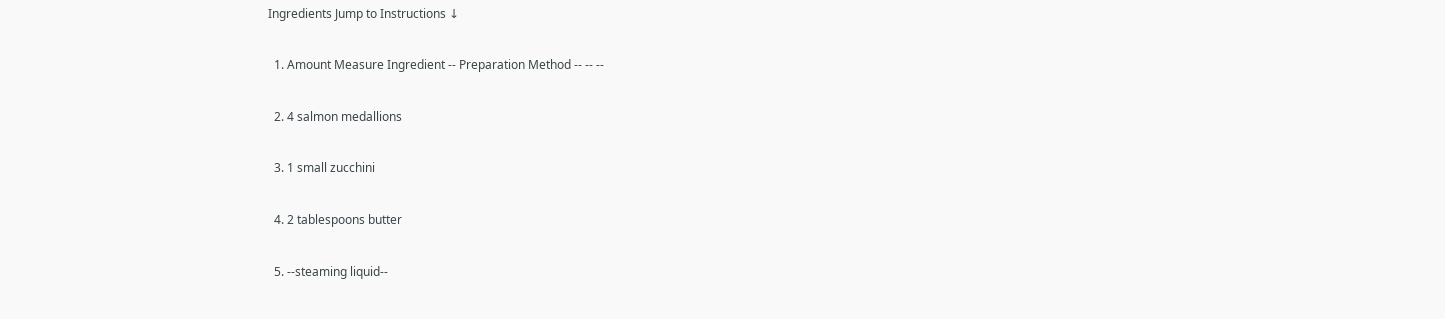Ingredients Jump to Instructions ↓

  1. Amount Measure Ingredient -- Preparation Method -- -- --

  2. 4 salmon medallions

  3. 1 small zucchini

  4. 2 tablespoons butter

  5. --steaming liquid--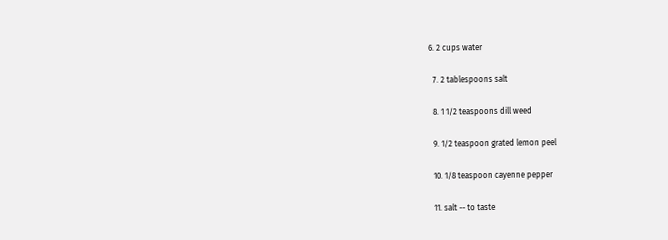6. 2 cups water

  7. 2 tablespoons salt

  8. 1 1/2 teaspoons dill weed

  9. 1/2 teaspoon grated lemon peel

  10. 1/8 teaspoon cayenne pepper

  11. salt -- to taste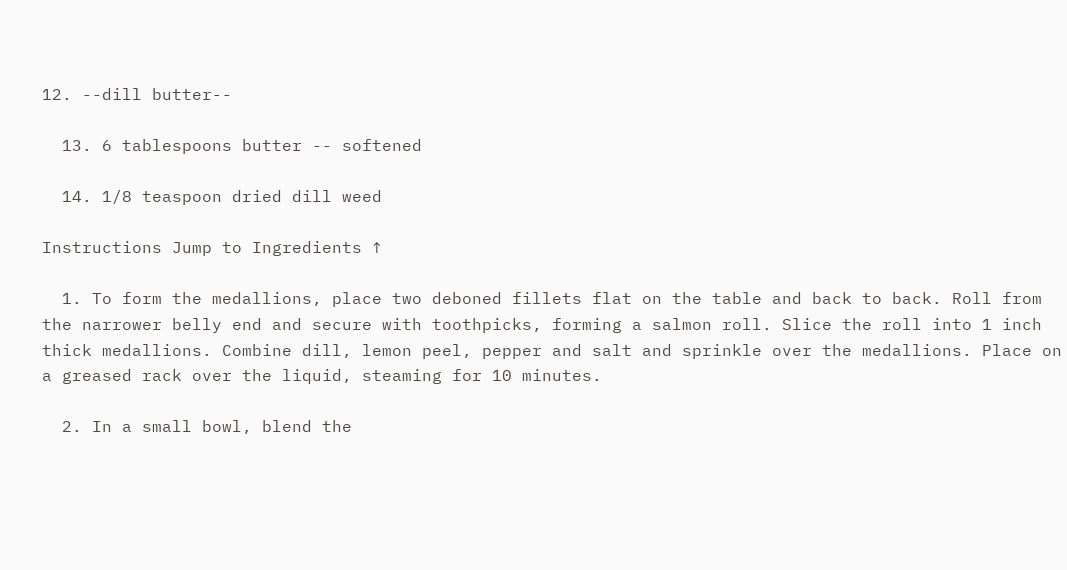12. --dill butter--

  13. 6 tablespoons butter -- softened

  14. 1/8 teaspoon dried dill weed

Instructions Jump to Ingredients ↑

  1. To form the medallions, place two deboned fillets flat on the table and back to back. Roll from the narrower belly end and secure with toothpicks, forming a salmon roll. Slice the roll into 1 inch thick medallions. Combine dill, lemon peel, pepper and salt and sprinkle over the medallions. Place on a greased rack over the liquid, steaming for 10 minutes.

  2. In a small bowl, blend the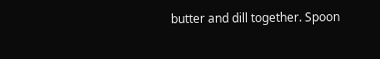butter and dill together. Spoon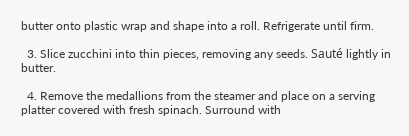butter onto plastic wrap and shape into a roll. Refrigerate until firm.

  3. Slice zucchini into thin pieces, removing any seeds. Sauté lightly in butter.

  4. Remove the medallions from the steamer and place on a serving platter covered with fresh spinach. Surround with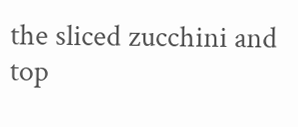the sliced zucchini and top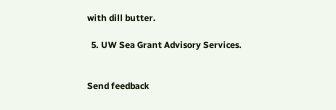with dill butter.

  5. UW Sea Grant Advisory Services.


Send feedback